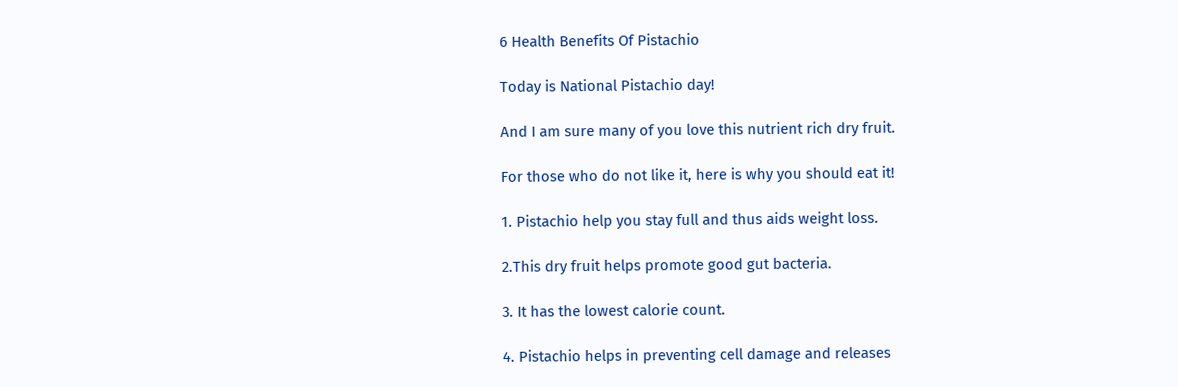6 Health Benefits Of Pistachio

Today is National Pistachio day!

And I am sure many of you love this nutrient rich dry fruit.

For those who do not like it, here is why you should eat it!

1. Pistachio help you stay full and thus aids weight loss.

2.This dry fruit helps promote good gut bacteria.

3. It has the lowest calorie count.

4. Pistachio helps in preventing cell damage and releases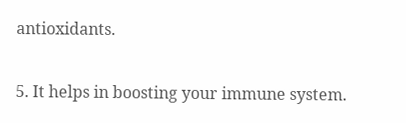antioxidants.

5. It helps in boosting your immune system.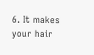6. It makes your hair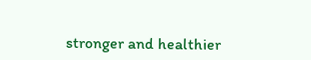stronger and healthier